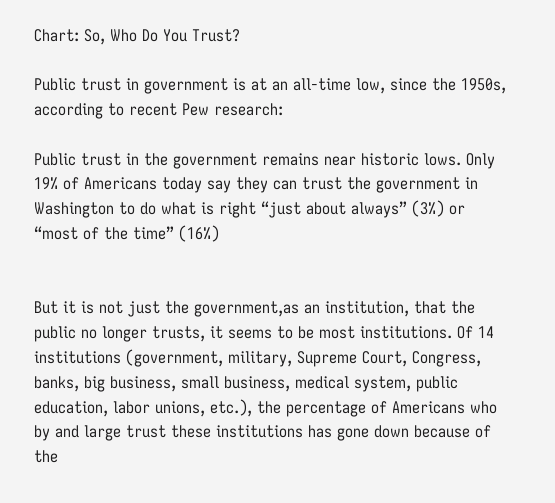Chart: So, Who Do You Trust?

Public trust in government is at an all-time low, since the 1950s, according to recent Pew research:

Public trust in the government remains near historic lows. Only 19% of Americans today say they can trust the government in Washington to do what is right “just about always” (3%) or “most of the time” (16%)


But it is not just the government,as an institution, that the public no longer trusts, it seems to be most institutions. Of 14 institutions (government, military, Supreme Court, Congress, banks, big business, small business, medical system, public education, labor unions, etc.), the percentage of Americans who by and large trust these institutions has gone down because of the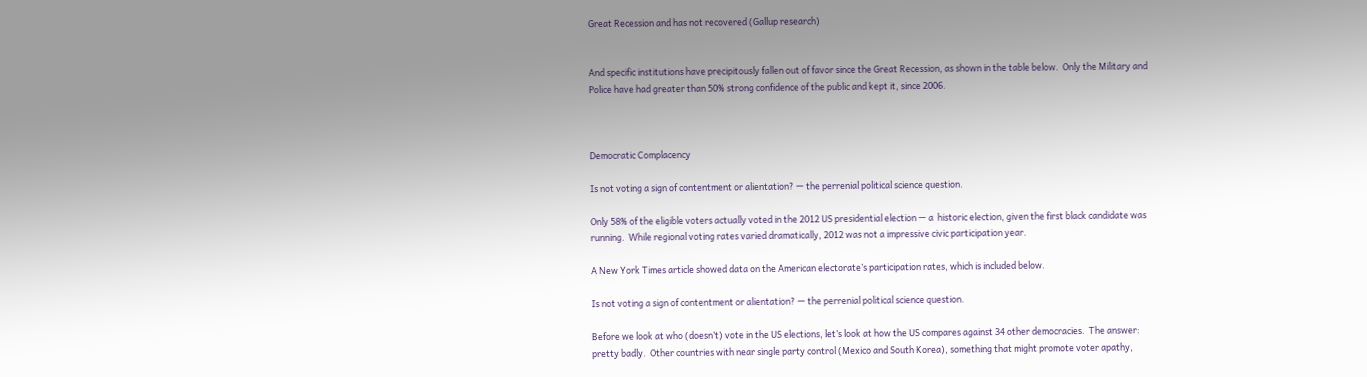Great Recession and has not recovered (Gallup research)


And specific institutions have precipitously fallen out of favor since the Great Recession, as shown in the table below.  Only the Military and Police have had greater than 50% strong confidence of the public and kept it, since 2006.



Democratic Complacency

Is not voting a sign of contentment or alientation? — the perrenial political science question.

Only 58% of the eligible voters actually voted in the 2012 US presidential election — a  historic election, given the first black candidate was running.  While regional voting rates varied dramatically, 2012 was not a impressive civic participation year.

A New York Times article showed data on the American electorate’s participation rates, which is included below.

Is not voting a sign of contentment or alientation? — the perrenial political science question.

Before we look at who (doesn’t) vote in the US elections, let’s look at how the US compares against 34 other democracies.  The answer: pretty badly.  Other countries with near single party control (Mexico and South Korea), something that might promote voter apathy,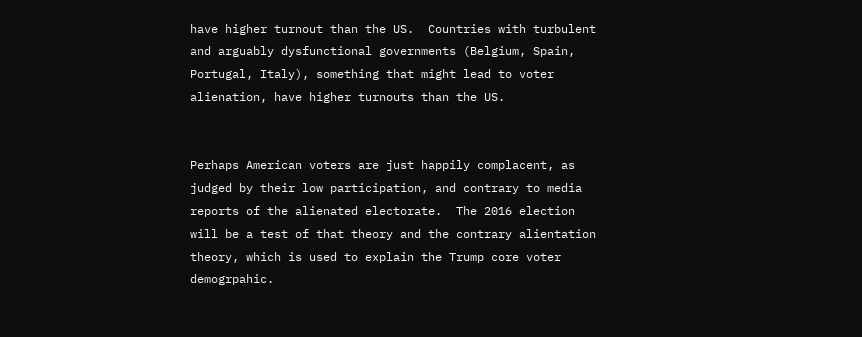have higher turnout than the US.  Countries with turbulent and arguably dysfunctional governments (Belgium, Spain, Portugal, Italy), something that might lead to voter alienation, have higher turnouts than the US.


Perhaps American voters are just happily complacent, as judged by their low participation, and contrary to media reports of the alienated electorate.  The 2016 election will be a test of that theory and the contrary alientation theory, which is used to explain the Trump core voter demogrpahic.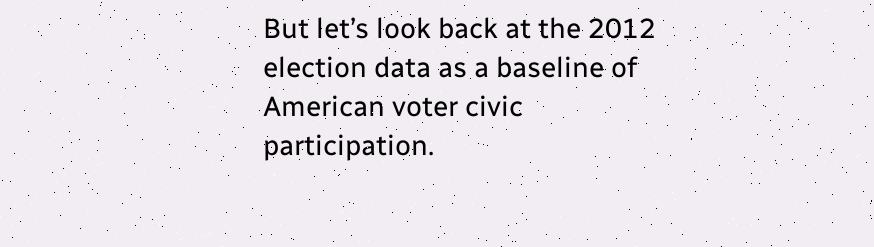But let’s look back at the 2012 election data as a baseline of American voter civic participation.